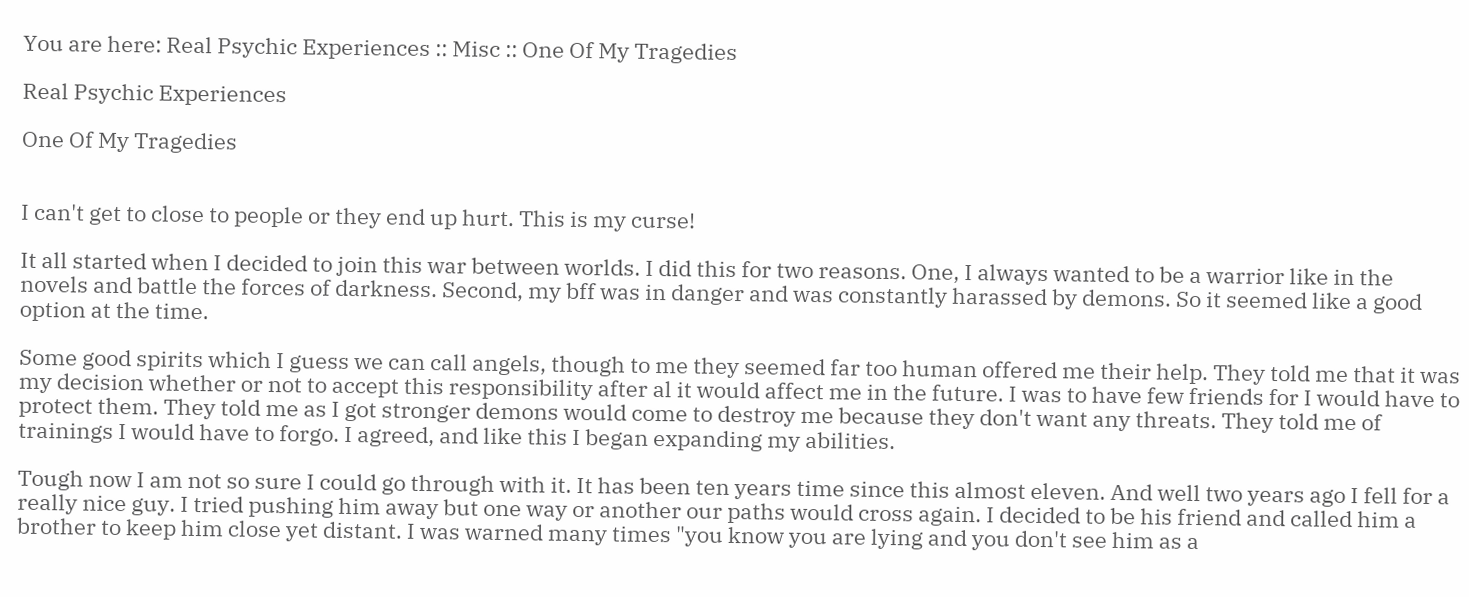You are here: Real Psychic Experiences :: Misc :: One Of My Tragedies

Real Psychic Experiences

One Of My Tragedies


I can't get to close to people or they end up hurt. This is my curse!

It all started when I decided to join this war between worlds. I did this for two reasons. One, I always wanted to be a warrior like in the novels and battle the forces of darkness. Second, my bff was in danger and was constantly harassed by demons. So it seemed like a good option at the time.

Some good spirits which I guess we can call angels, though to me they seemed far too human offered me their help. They told me that it was my decision whether or not to accept this responsibility after al it would affect me in the future. I was to have few friends for I would have to protect them. They told me as I got stronger demons would come to destroy me because they don't want any threats. They told me of trainings I would have to forgo. I agreed, and like this I began expanding my abilities.

Tough now I am not so sure I could go through with it. It has been ten years time since this almost eleven. And well two years ago I fell for a really nice guy. I tried pushing him away but one way or another our paths would cross again. I decided to be his friend and called him a brother to keep him close yet distant. I was warned many times "you know you are lying and you don't see him as a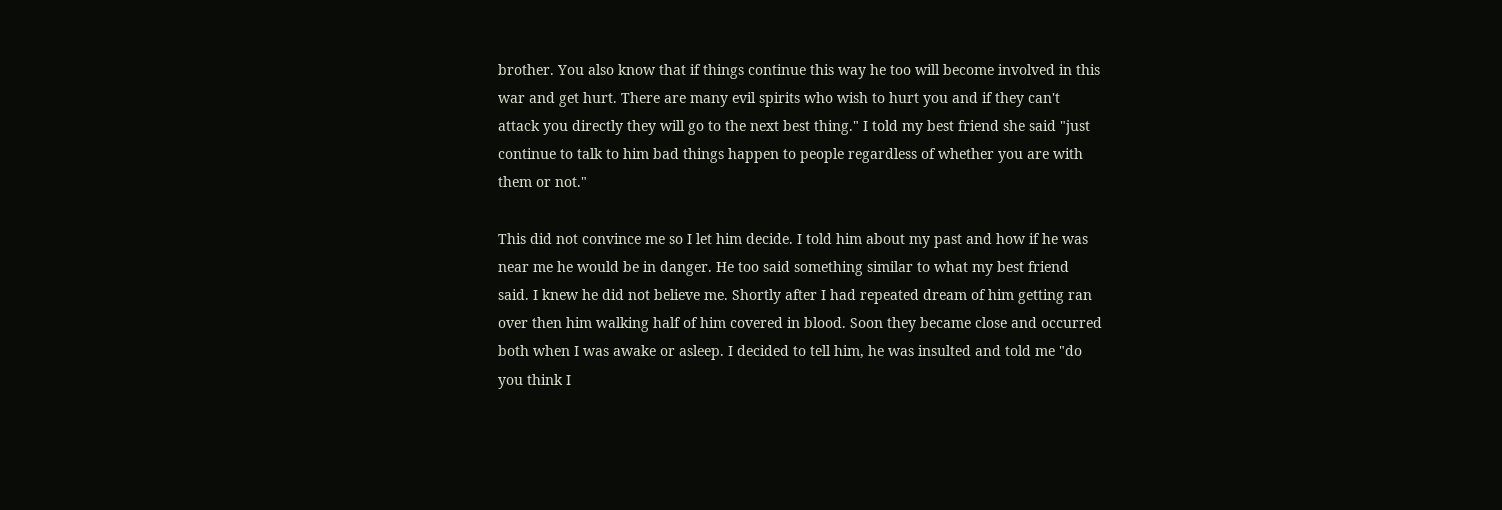brother. You also know that if things continue this way he too will become involved in this war and get hurt. There are many evil spirits who wish to hurt you and if they can't attack you directly they will go to the next best thing." I told my best friend she said "just continue to talk to him bad things happen to people regardless of whether you are with them or not."

This did not convince me so I let him decide. I told him about my past and how if he was near me he would be in danger. He too said something similar to what my best friend said. I knew he did not believe me. Shortly after I had repeated dream of him getting ran over then him walking half of him covered in blood. Soon they became close and occurred both when I was awake or asleep. I decided to tell him, he was insulted and told me "do you think I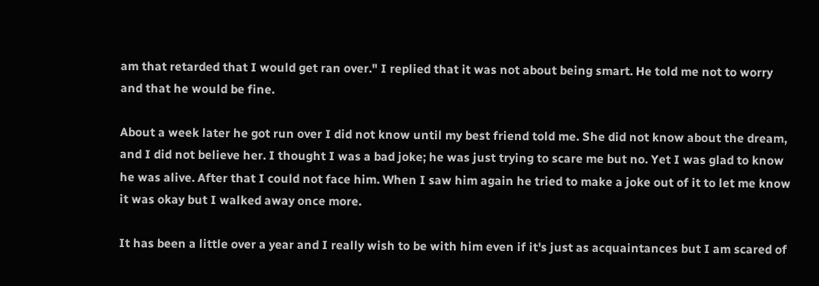am that retarded that I would get ran over." I replied that it was not about being smart. He told me not to worry and that he would be fine.

About a week later he got run over I did not know until my best friend told me. She did not know about the dream, and I did not believe her. I thought I was a bad joke; he was just trying to scare me but no. Yet I was glad to know he was alive. After that I could not face him. When I saw him again he tried to make a joke out of it to let me know it was okay but I walked away once more.

It has been a little over a year and I really wish to be with him even if it's just as acquaintances but I am scared of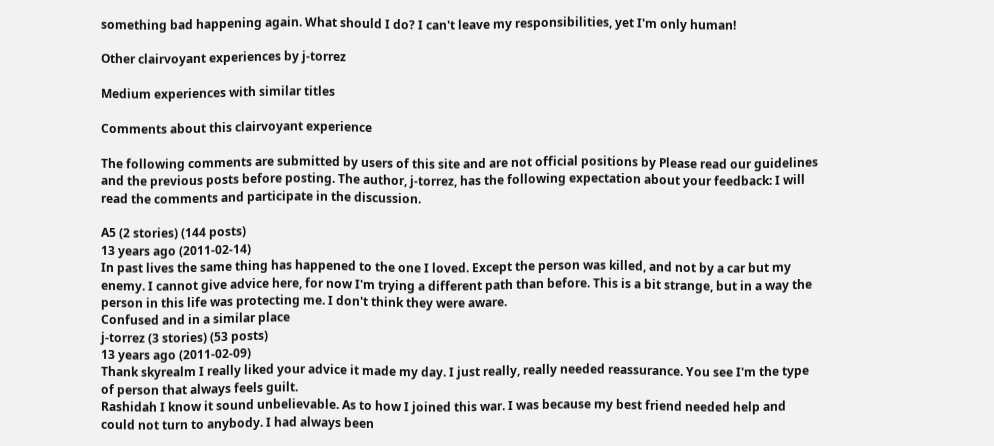something bad happening again. What should I do? I can't leave my responsibilities, yet I'm only human!

Other clairvoyant experiences by j-torrez

Medium experiences with similar titles

Comments about this clairvoyant experience

The following comments are submitted by users of this site and are not official positions by Please read our guidelines and the previous posts before posting. The author, j-torrez, has the following expectation about your feedback: I will read the comments and participate in the discussion.

A5 (2 stories) (144 posts)
13 years ago (2011-02-14)
In past lives the same thing has happened to the one I loved. Except the person was killed, and not by a car but my enemy. I cannot give advice here, for now I'm trying a different path than before. This is a bit strange, but in a way the person in this life was protecting me. I don't think they were aware.
Confused and in a similar place
j-torrez (3 stories) (53 posts)
13 years ago (2011-02-09)
Thank skyrealm I really liked your advice it made my day. I just really, really needed reassurance. You see I'm the type of person that always feels guilt.
Rashidah I know it sound unbelievable. As to how I joined this war. I was because my best friend needed help and could not turn to anybody. I had always been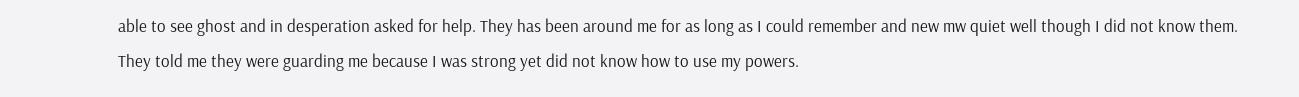able to see ghost and in desperation asked for help. They has been around me for as long as I could remember and new mw quiet well though I did not know them. They told me they were guarding me because I was strong yet did not know how to use my powers.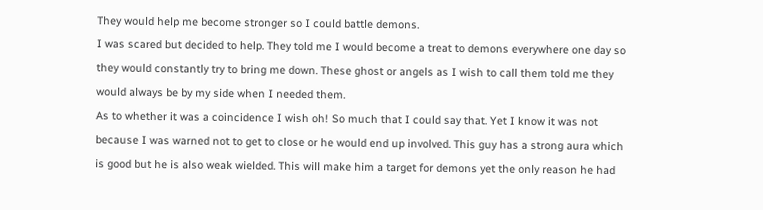They would help me become stronger so I could battle demons.
I was scared but decided to help. They told me I would become a treat to demons everywhere one day so they would constantly try to bring me down. These ghost or angels as I wish to call them told me they would always be by my side when I needed them.
As to whether it was a coincidence I wish oh! So much that I could say that. Yet I know it was not because I was warned not to get to close or he would end up involved. This guy has a strong aura which is good but he is also weak wielded. This will make him a target for demons yet the only reason he had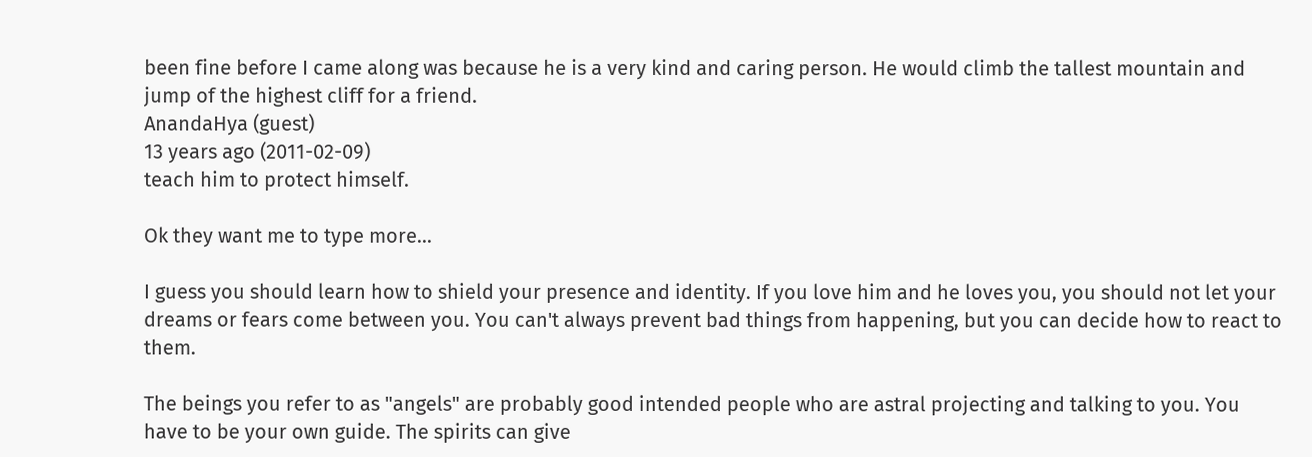been fine before I came along was because he is a very kind and caring person. He would climb the tallest mountain and jump of the highest cliff for a friend.
AnandaHya (guest)
13 years ago (2011-02-09)
teach him to protect himself.

Ok they want me to type more...

I guess you should learn how to shield your presence and identity. If you love him and he loves you, you should not let your dreams or fears come between you. You can't always prevent bad things from happening, but you can decide how to react to them.

The beings you refer to as "angels" are probably good intended people who are astral projecting and talking to you. You have to be your own guide. The spirits can give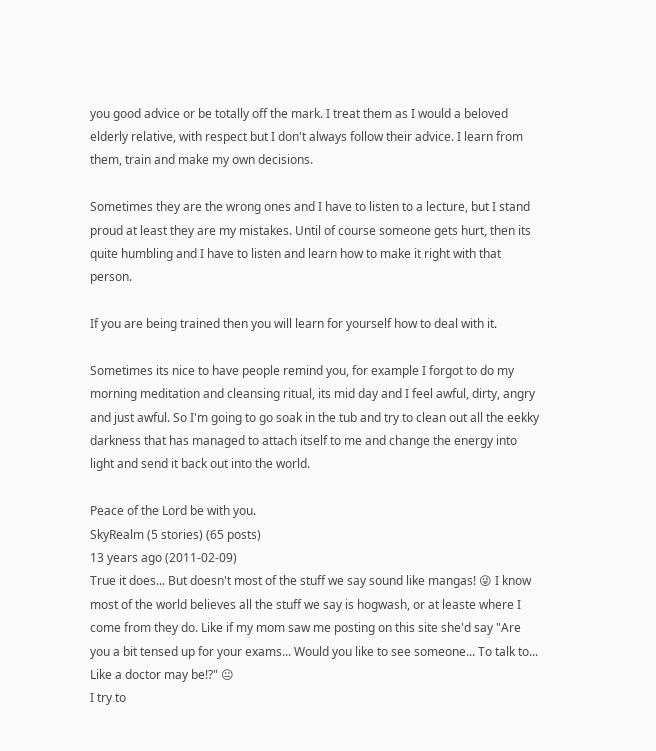you good advice or be totally off the mark. I treat them as I would a beloved elderly relative, with respect but I don't always follow their advice. I learn from them, train and make my own decisions.

Sometimes they are the wrong ones and I have to listen to a lecture, but I stand proud at least they are my mistakes. Until of course someone gets hurt, then its quite humbling and I have to listen and learn how to make it right with that person.

If you are being trained then you will learn for yourself how to deal with it.

Sometimes its nice to have people remind you, for example I forgot to do my morning meditation and cleansing ritual, its mid day and I feel awful, dirty, angry and just awful. So I'm going to go soak in the tub and try to clean out all the eekky darkness that has managed to attach itself to me and change the energy into light and send it back out into the world.

Peace of the Lord be with you.
SkyRealm (5 stories) (65 posts)
13 years ago (2011-02-09)
True it does... But doesn't most of the stuff we say sound like mangas! 😜 I know most of the world believes all the stuff we say is hogwash, or at leaste where I come from they do. Like if my mom saw me posting on this site she'd say "Are you a bit tensed up for your exams... Would you like to see someone... To talk to... Like a doctor may be!?" 😐
I try to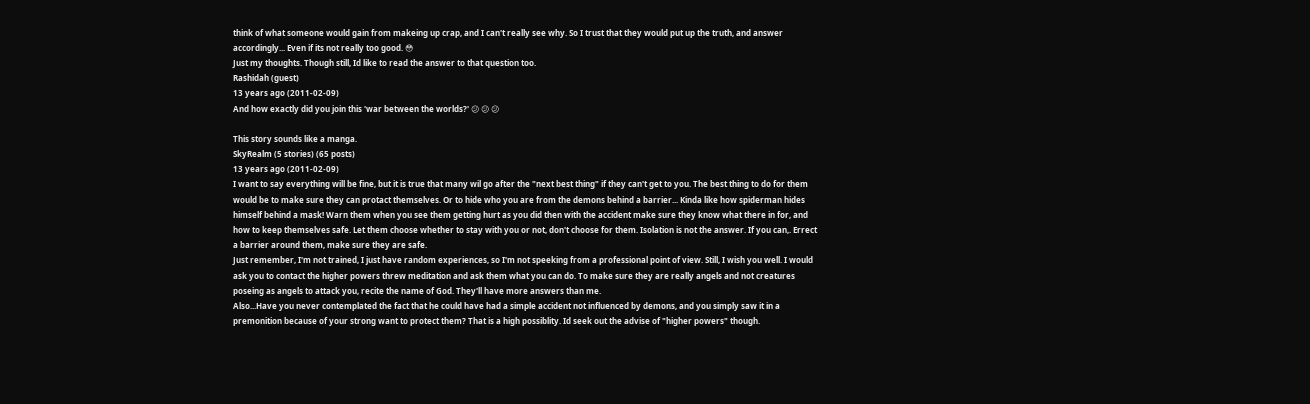think of what someone would gain from makeing up crap, and I can't really see why. So I trust that they would put up the truth, and answer accordingly... Even if its not really too good. 😳
Just my thoughts. Though still, Id like to read the answer to that question too.
Rashidah (guest)
13 years ago (2011-02-09)
And how exactly did you join this 'war between the worlds?' 😕 😕 😕

This story sounds like a manga.
SkyRealm (5 stories) (65 posts)
13 years ago (2011-02-09)
I want to say everything will be fine, but it is true that many wil go after the "next best thing" if they can't get to you. The best thing to do for them would be to make sure they can protact themselves. Or to hide who you are from the demons behind a barrier... Kinda like how spiderman hides himself behind a mask! Warn them when you see them getting hurt as you did then with the accident make sure they know what there in for, and how to keep themselves safe. Let them choose whether to stay with you or not, don't choose for them. Isolation is not the answer. If you can,. Errect a barrier around them, make sure they are safe.
Just remember, I'm not trained, I just have random experiences, so I'm not speeking from a professional point of view. Still, I wish you well. I would ask you to contact the higher powers threw meditation and ask them what you can do. To make sure they are really angels and not creatures poseing as angels to attack you, recite the name of God. They'll have more answers than me.
Also...Have you never contemplated the fact that he could have had a simple accident not influenced by demons, and you simply saw it in a premonition because of your strong want to protect them? That is a high possiblity. Id seek out the advise of "higher powers" though.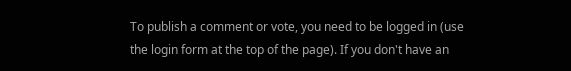To publish a comment or vote, you need to be logged in (use the login form at the top of the page). If you don't have an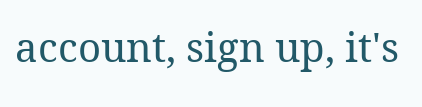account, sign up, it's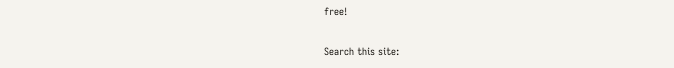free!

Search this site: